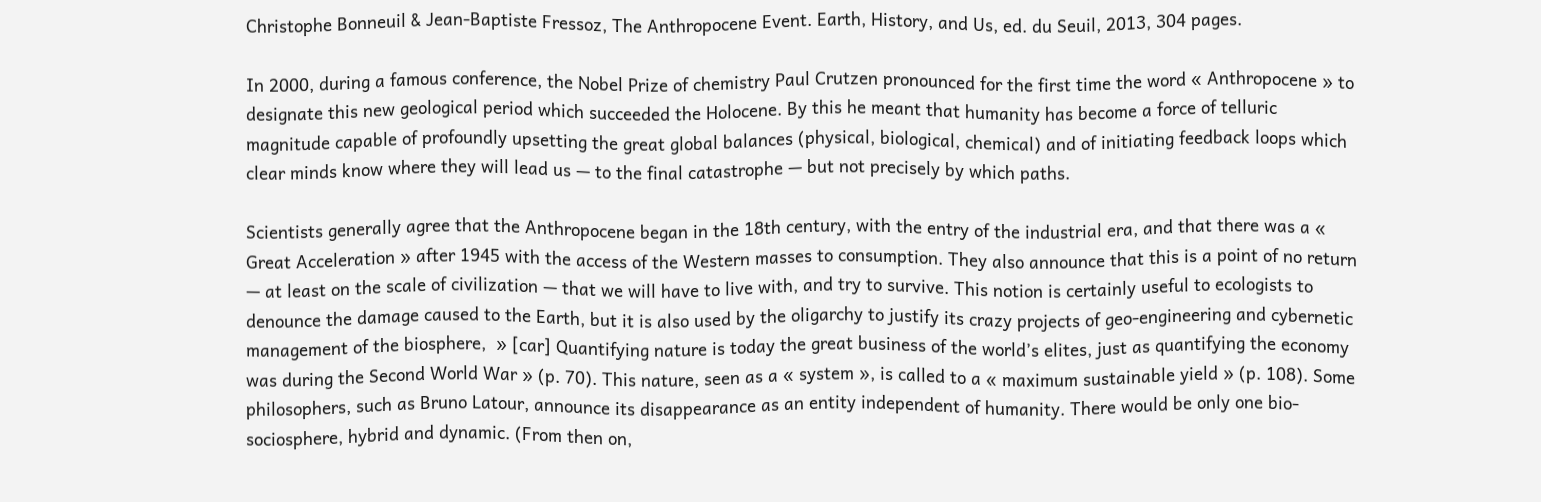Christophe Bonneuil & Jean-Baptiste Fressoz, The Anthropocene Event. Earth, History, and Us, ed. du Seuil, 2013, 304 pages.

In 2000, during a famous conference, the Nobel Prize of chemistry Paul Crutzen pronounced for the first time the word « Anthropocene » to designate this new geological period which succeeded the Holocene. By this he meant that humanity has become a force of telluric magnitude capable of profoundly upsetting the great global balances (physical, biological, chemical) and of initiating feedback loops which clear minds know where they will lead us — to the final catastrophe — but not precisely by which paths.

Scientists generally agree that the Anthropocene began in the 18th century, with the entry of the industrial era, and that there was a « Great Acceleration » after 1945 with the access of the Western masses to consumption. They also announce that this is a point of no return — at least on the scale of civilization — that we will have to live with, and try to survive. This notion is certainly useful to ecologists to denounce the damage caused to the Earth, but it is also used by the oligarchy to justify its crazy projects of geo-engineering and cybernetic management of the biosphere,  » [car] Quantifying nature is today the great business of the world’s elites, just as quantifying the economy was during the Second World War » (p. 70). This nature, seen as a « system », is called to a « maximum sustainable yield » (p. 108). Some philosophers, such as Bruno Latour, announce its disappearance as an entity independent of humanity. There would be only one bio-sociosphere, hybrid and dynamic. (From then on,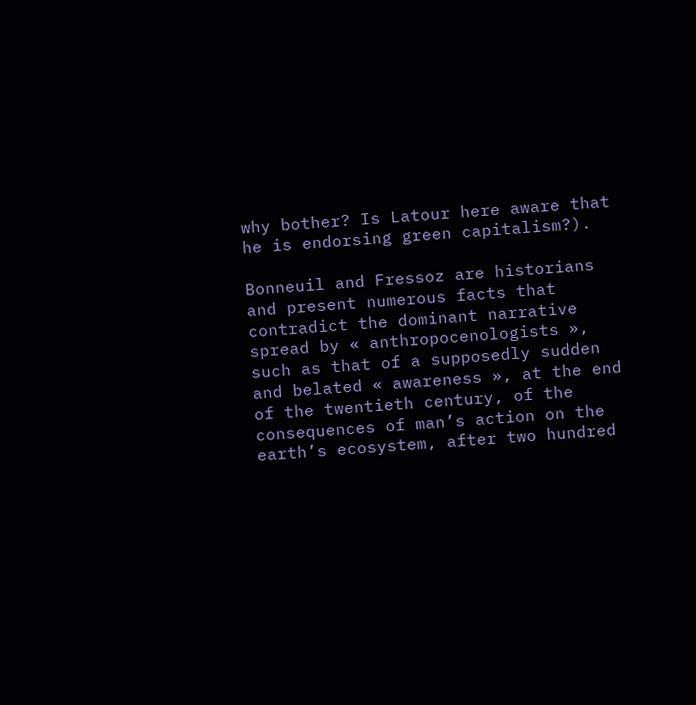why bother? Is Latour here aware that he is endorsing green capitalism?).

Bonneuil and Fressoz are historians and present numerous facts that contradict the dominant narrative spread by « anthropocenologists », such as that of a supposedly sudden and belated « awareness », at the end of the twentieth century, of the consequences of man’s action on the earth’s ecosystem, after two hundred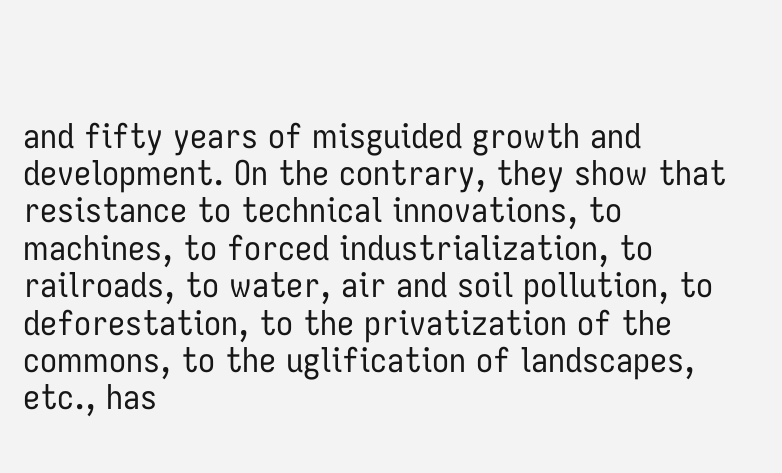and fifty years of misguided growth and development. On the contrary, they show that resistance to technical innovations, to machines, to forced industrialization, to railroads, to water, air and soil pollution, to deforestation, to the privatization of the commons, to the uglification of landscapes, etc., has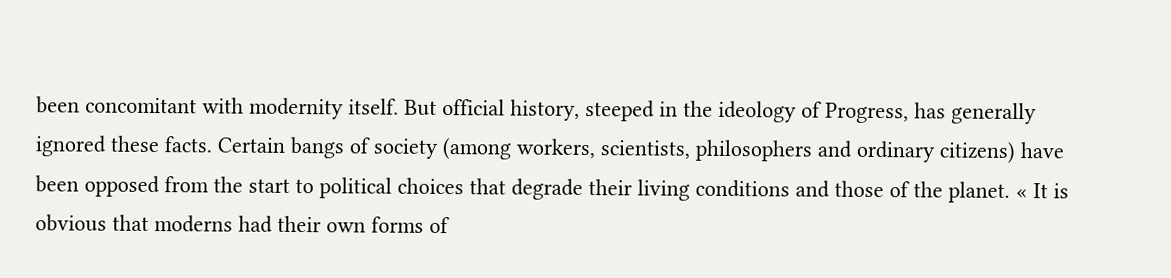been concomitant with modernity itself. But official history, steeped in the ideology of Progress, has generally ignored these facts. Certain bangs of society (among workers, scientists, philosophers and ordinary citizens) have been opposed from the start to political choices that degrade their living conditions and those of the planet. « It is obvious that moderns had their own forms of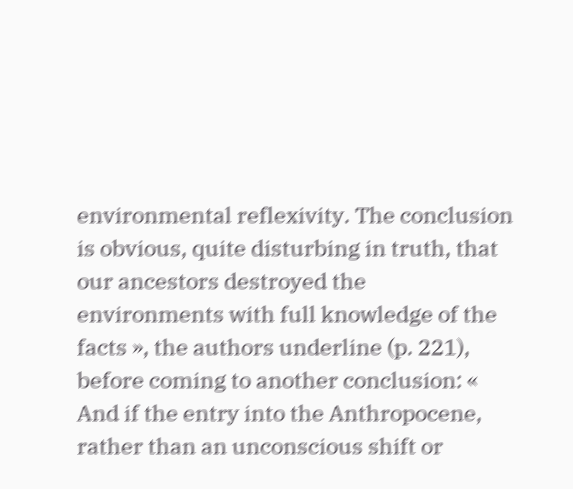environmental reflexivity. The conclusion is obvious, quite disturbing in truth, that our ancestors destroyed the environments with full knowledge of the facts », the authors underline (p. 221), before coming to another conclusion: « And if the entry into the Anthropocene, rather than an unconscious shift or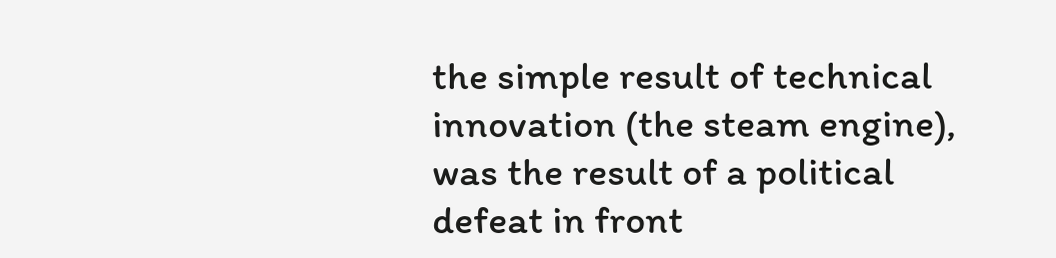the simple result of technical innovation (the steam engine), was the result of a political defeat in front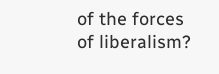of the forces of liberalism?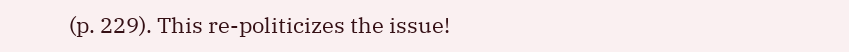(p. 229). This re-politicizes the issue!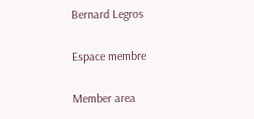Bernard Legros

Espace membre

Member area